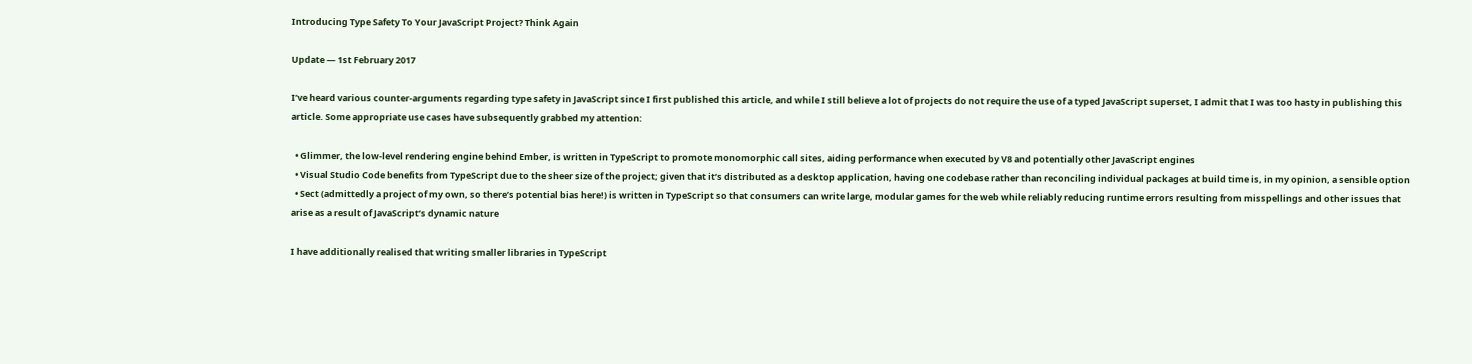Introducing Type Safety To Your JavaScript Project? Think Again

Update — 1st February 2017

I’ve heard various counter-arguments regarding type safety in JavaScript since I first published this article, and while I still believe a lot of projects do not require the use of a typed JavaScript superset, I admit that I was too hasty in publishing this article. Some appropriate use cases have subsequently grabbed my attention:

  • Glimmer, the low-level rendering engine behind Ember, is written in TypeScript to promote monomorphic call sites, aiding performance when executed by V8 and potentially other JavaScript engines
  • Visual Studio Code benefits from TypeScript due to the sheer size of the project; given that it’s distributed as a desktop application, having one codebase rather than reconciling individual packages at build time is, in my opinion, a sensible option
  • Sect (admittedly a project of my own, so there’s potential bias here!) is written in TypeScript so that consumers can write large, modular games for the web while reliably reducing runtime errors resulting from misspellings and other issues that arise as a result of JavaScript’s dynamic nature

I have additionally realised that writing smaller libraries in TypeScript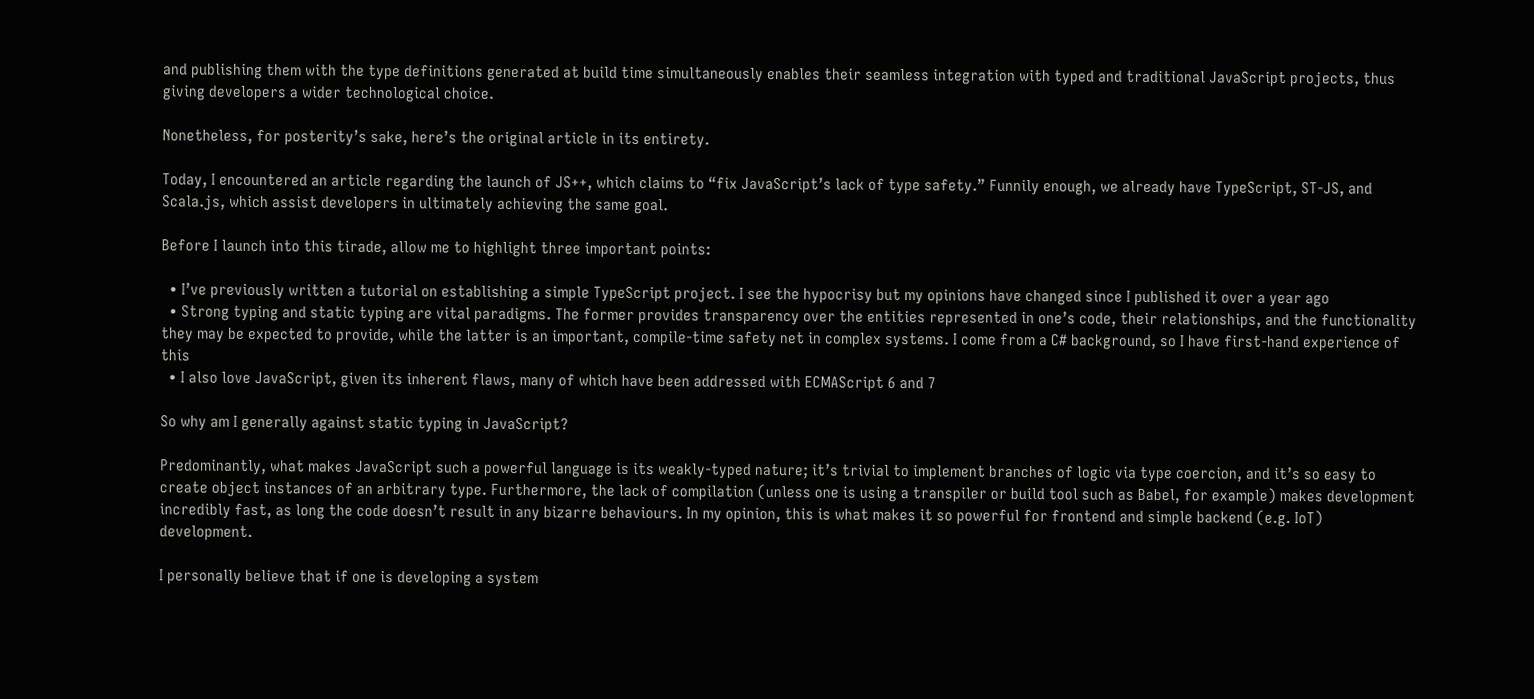and publishing them with the type definitions generated at build time simultaneously enables their seamless integration with typed and traditional JavaScript projects, thus giving developers a wider technological choice.

Nonetheless, for posterity’s sake, here’s the original article in its entirety.

Today, I encountered an article regarding the launch of JS++, which claims to “fix JavaScript’s lack of type safety.” Funnily enough, we already have TypeScript, ST-JS, and Scala.js, which assist developers in ultimately achieving the same goal.

Before I launch into this tirade, allow me to highlight three important points:

  • I’ve previously written a tutorial on establishing a simple TypeScript project. I see the hypocrisy but my opinions have changed since I published it over a year ago
  • Strong typing and static typing are vital paradigms. The former provides transparency over the entities represented in one’s code, their relationships, and the functionality they may be expected to provide, while the latter is an important, compile-time safety net in complex systems. I come from a C# background, so I have first-hand experience of this
  • I also love JavaScript, given its inherent flaws, many of which have been addressed with ECMAScript 6 and 7

So why am I generally against static typing in JavaScript?

Predominantly, what makes JavaScript such a powerful language is its weakly-typed nature; it’s trivial to implement branches of logic via type coercion, and it’s so easy to create object instances of an arbitrary type. Furthermore, the lack of compilation (unless one is using a transpiler or build tool such as Babel, for example) makes development incredibly fast, as long the code doesn’t result in any bizarre behaviours. In my opinion, this is what makes it so powerful for frontend and simple backend (e.g. IoT) development.

I personally believe that if one is developing a system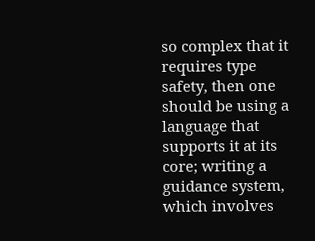so complex that it requires type safety, then one should be using a language that supports it at its core; writing a guidance system, which involves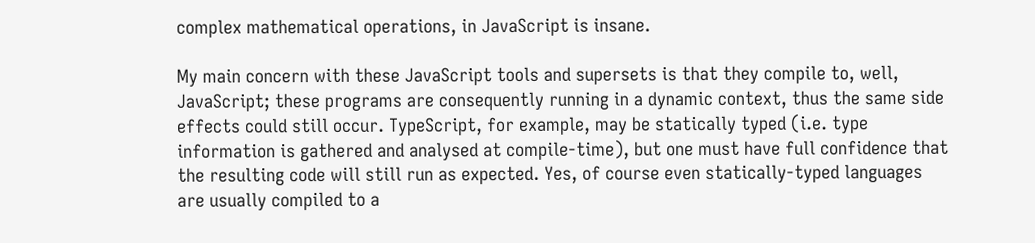complex mathematical operations, in JavaScript is insane.

My main concern with these JavaScript tools and supersets is that they compile to, well, JavaScript; these programs are consequently running in a dynamic context, thus the same side effects could still occur. TypeScript, for example, may be statically typed (i.e. type information is gathered and analysed at compile-time), but one must have full confidence that the resulting code will still run as expected. Yes, of course even statically-typed languages are usually compiled to a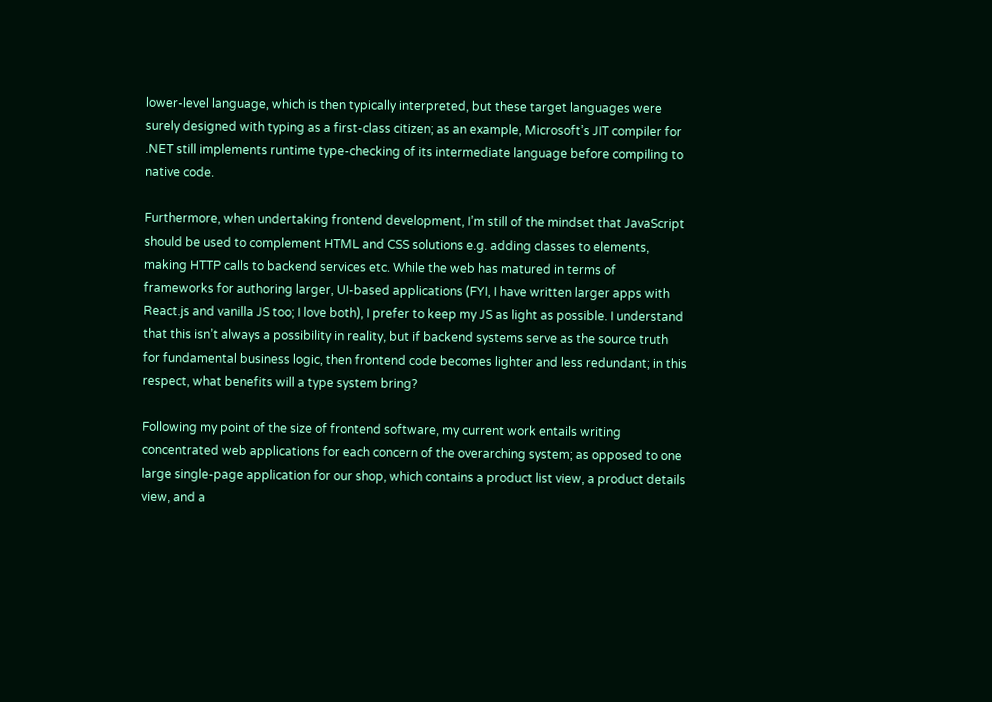lower-level language, which is then typically interpreted, but these target languages were surely designed with typing as a first-class citizen; as an example, Microsoft’s JIT compiler for .NET still implements runtime type-checking of its intermediate language before compiling to native code.

Furthermore, when undertaking frontend development, I’m still of the mindset that JavaScript should be used to complement HTML and CSS solutions e.g. adding classes to elements, making HTTP calls to backend services etc. While the web has matured in terms of frameworks for authoring larger, UI-based applications (FYI, I have written larger apps with React.js and vanilla JS too; I love both), I prefer to keep my JS as light as possible. I understand that this isn’t always a possibility in reality, but if backend systems serve as the source truth for fundamental business logic, then frontend code becomes lighter and less redundant; in this respect, what benefits will a type system bring?

Following my point of the size of frontend software, my current work entails writing concentrated web applications for each concern of the overarching system; as opposed to one large single-page application for our shop, which contains a product list view, a product details view, and a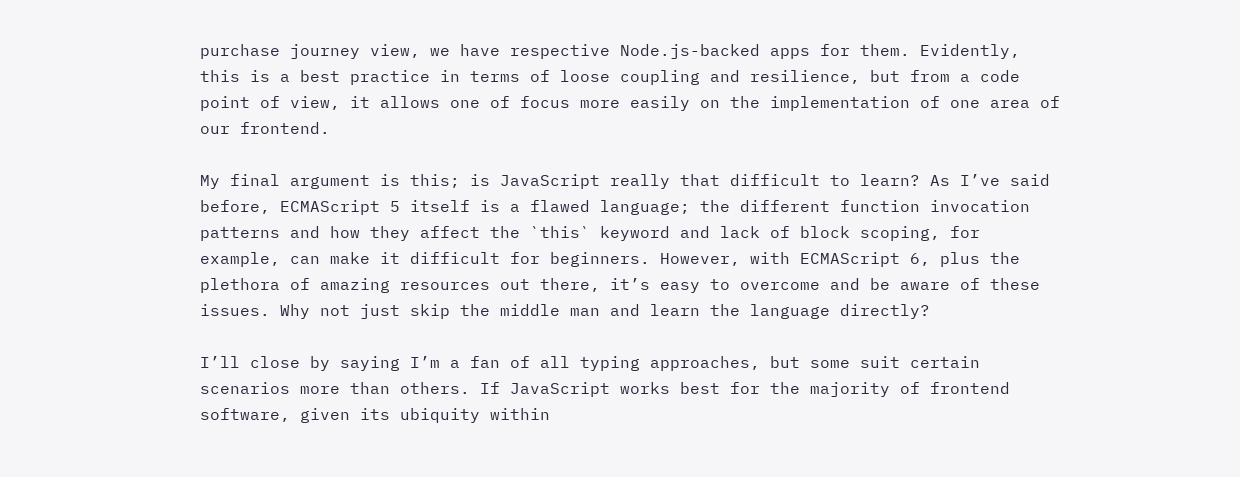purchase journey view, we have respective Node.js-backed apps for them. Evidently, this is a best practice in terms of loose coupling and resilience, but from a code point of view, it allows one of focus more easily on the implementation of one area of our frontend.

My final argument is this; is JavaScript really that difficult to learn? As I’ve said before, ECMAScript 5 itself is a flawed language; the different function invocation patterns and how they affect the `this` keyword and lack of block scoping, for example, can make it difficult for beginners. However, with ECMAScript 6, plus the plethora of amazing resources out there, it’s easy to overcome and be aware of these issues. Why not just skip the middle man and learn the language directly?

I’ll close by saying I’m a fan of all typing approaches, but some suit certain scenarios more than others. If JavaScript works best for the majority of frontend software, given its ubiquity within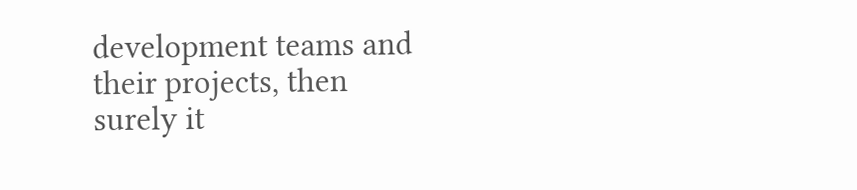development teams and their projects, then surely it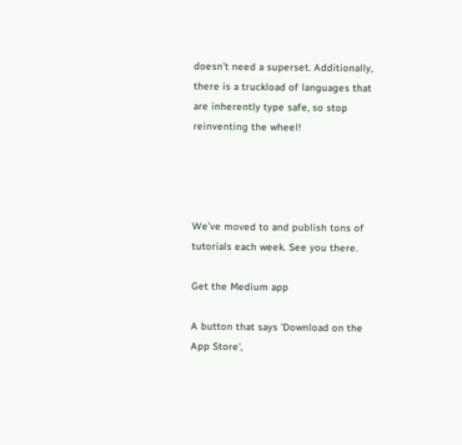doesn’t need a superset. Additionally, there is a truckload of languages that are inherently type safe, so stop reinventing the wheel!




We’ve moved to and publish tons of tutorials each week. See you there.

Get the Medium app

A button that says 'Download on the App Store',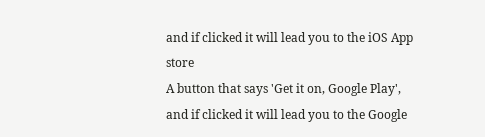and if clicked it will lead you to the iOS App store
A button that says 'Get it on, Google Play', and if clicked it will lead you to the Google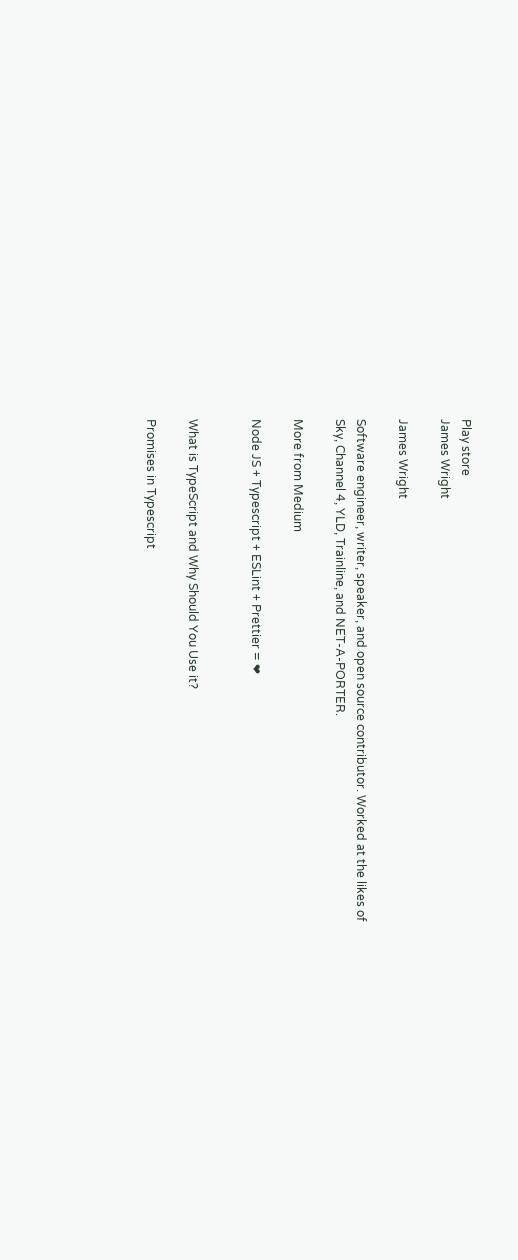Play store
James Wright

James Wright

Software engineer, writer, speaker, and open source contributor. Worked at the likes of Sky, Channel 4, YLD, Trainline, and NET-A-PORTER.

More from Medium

Node JS + Typescript + ESLint + Prettier = ❤


What is TypeScript and Why Should You Use it?

Promises in Typescript